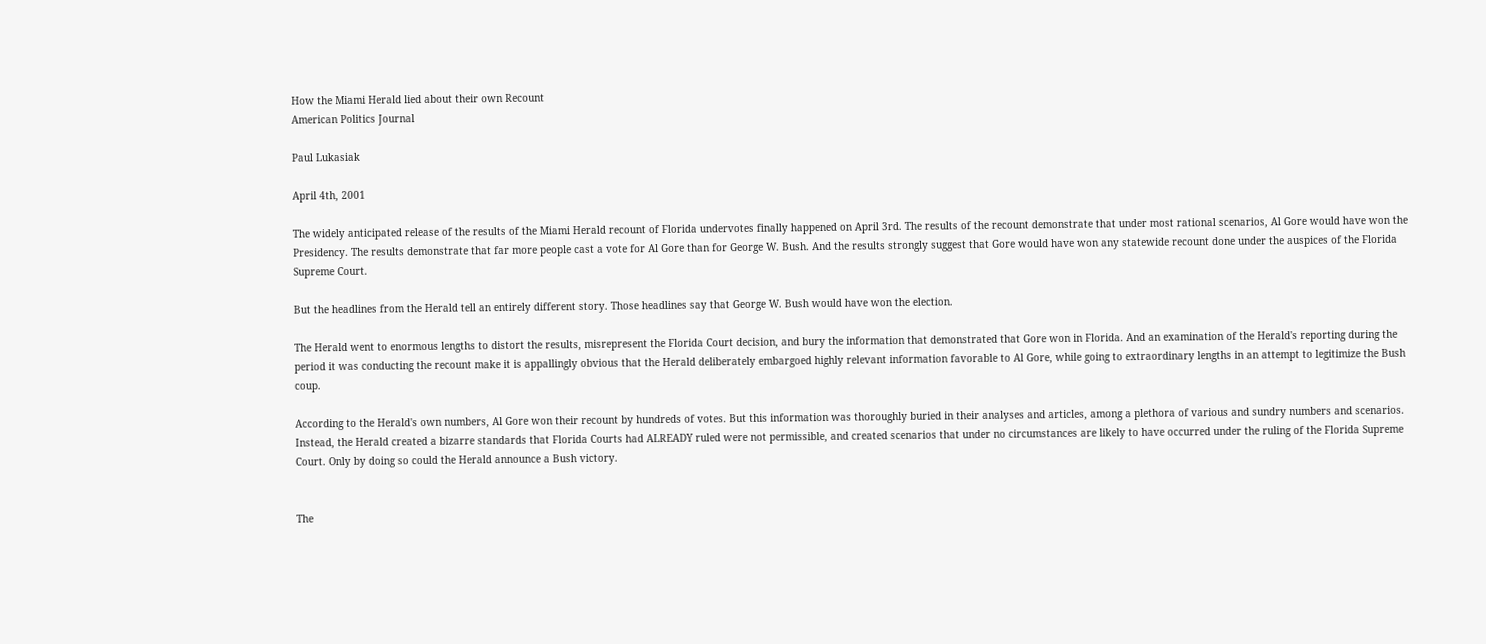How the Miami Herald lied about their own Recount
American Politics Journal

Paul Lukasiak

April 4th, 2001

The widely anticipated release of the results of the Miami Herald recount of Florida undervotes finally happened on April 3rd. The results of the recount demonstrate that under most rational scenarios, Al Gore would have won the Presidency. The results demonstrate that far more people cast a vote for Al Gore than for George W. Bush. And the results strongly suggest that Gore would have won any statewide recount done under the auspices of the Florida Supreme Court.

But the headlines from the Herald tell an entirely different story. Those headlines say that George W. Bush would have won the election.

The Herald went to enormous lengths to distort the results, misrepresent the Florida Court decision, and bury the information that demonstrated that Gore won in Florida. And an examination of the Herald's reporting during the period it was conducting the recount make it is appallingly obvious that the Herald deliberately embargoed highly relevant information favorable to Al Gore, while going to extraordinary lengths in an attempt to legitimize the Bush coup.

According to the Herald's own numbers, Al Gore won their recount by hundreds of votes. But this information was thoroughly buried in their analyses and articles, among a plethora of various and sundry numbers and scenarios. Instead, the Herald created a bizarre standards that Florida Courts had ALREADY ruled were not permissible, and created scenarios that under no circumstances are likely to have occurred under the ruling of the Florida Supreme Court. Only by doing so could the Herald announce a Bush victory.


The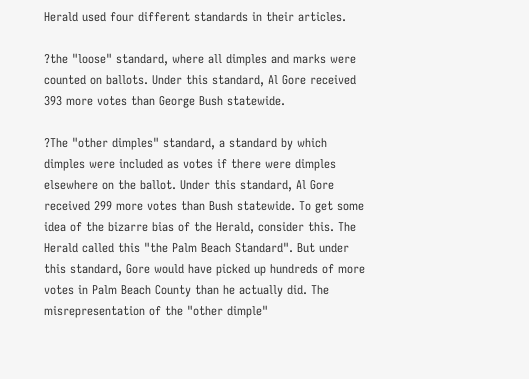Herald used four different standards in their articles.

?the "loose" standard, where all dimples and marks were counted on ballots. Under this standard, Al Gore received 393 more votes than George Bush statewide.

?The "other dimples" standard, a standard by which dimples were included as votes if there were dimples elsewhere on the ballot. Under this standard, Al Gore received 299 more votes than Bush statewide. To get some idea of the bizarre bias of the Herald, consider this. The Herald called this "the Palm Beach Standard". But under this standard, Gore would have picked up hundreds of more votes in Palm Beach County than he actually did. The misrepresentation of the "other dimple"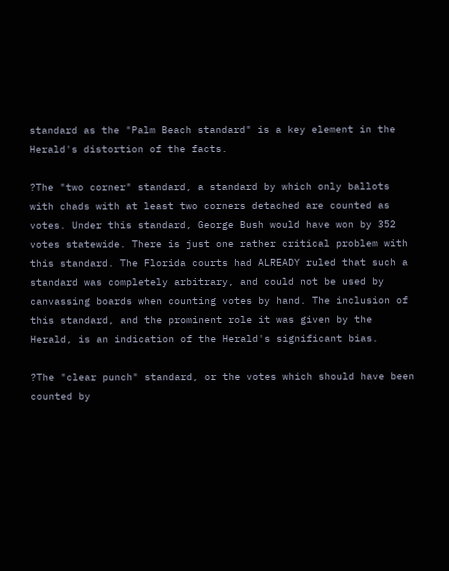standard as the "Palm Beach standard" is a key element in the Herald's distortion of the facts.

?The "two corner" standard, a standard by which only ballots with chads with at least two corners detached are counted as votes. Under this standard, George Bush would have won by 352 votes statewide. There is just one rather critical problem with this standard. The Florida courts had ALREADY ruled that such a standard was completely arbitrary, and could not be used by canvassing boards when counting votes by hand. The inclusion of this standard, and the prominent role it was given by the Herald, is an indication of the Herald's significant bias.

?The "clear punch" standard, or the votes which should have been counted by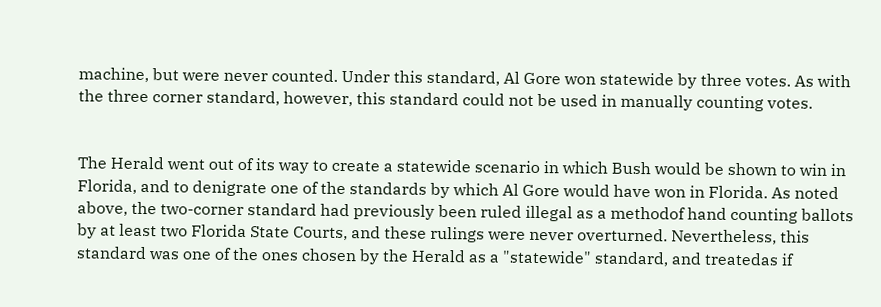machine, but were never counted. Under this standard, Al Gore won statewide by three votes. As with the three corner standard, however, this standard could not be used in manually counting votes.


The Herald went out of its way to create a statewide scenario in which Bush would be shown to win in Florida, and to denigrate one of the standards by which Al Gore would have won in Florida. As noted above, the two-corner standard had previously been ruled illegal as a methodof hand counting ballots by at least two Florida State Courts, and these rulings were never overturned. Nevertheless, this standard was one of the ones chosen by the Herald as a "statewide" standard, and treatedas if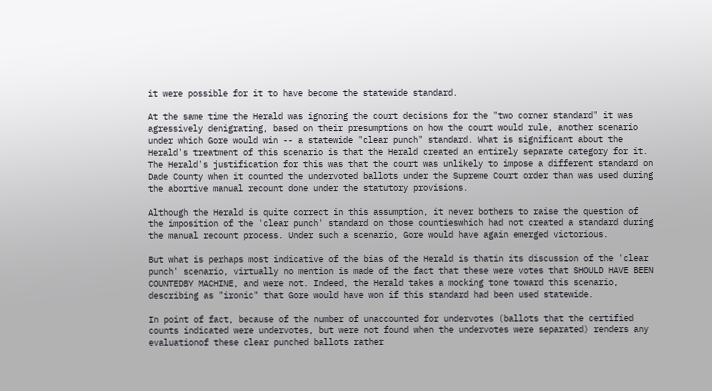it were possible for it to have become the statewide standard.

At the same time the Herald was ignoring the court decisions for the "two corner standard" it was agressively denigrating, based on their presumptions on how the court would rule, another scenario under which Gore would win -- a statewide "clear punch" standard. What is significant about the Herald's treatment of this scenario is that the Herald created an entirely separate category for it. The Herald's justification for this was that the court was unlikely to impose a different standard on Dade County when it counted the undervoted ballots under the Supreme Court order than was used during the abortive manual recount done under the statutory provisions.

Although the Herald is quite correct in this assumption, it never bothers to raise the question of the imposition of the 'clear punch' standard on those countieswhich had not created a standard during the manual recount process. Under such a scenario, Gore would have again emerged victorious.

But what is perhaps most indicative of the bias of the Herald is thatin its discussion of the 'clear punch' scenario, virtually no mention is made of the fact that these were votes that SHOULD HAVE BEEN COUNTEDBY MACHINE, and were not. Indeed, the Herald takes a mocking tone toward this scenario, describing as "ironic" that Gore would have won if this standard had been used statewide.

In point of fact, because of the number of unaccounted for undervotes (ballots that the certified counts indicated were undervotes, but were not found when the undervotes were separated) renders any evaluationof these clear punched ballots rather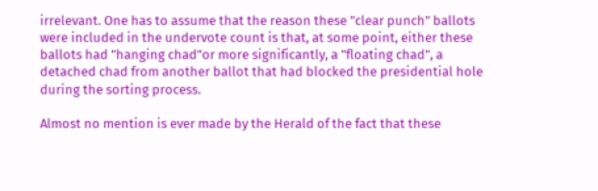irrelevant. One has to assume that the reason these "clear punch" ballots were included in the undervote count is that, at some point, either these ballots had "hanging chad"or more significantly, a "floating chad", a detached chad from another ballot that had blocked the presidential hole during the sorting process.

Almost no mention is ever made by the Herald of the fact that these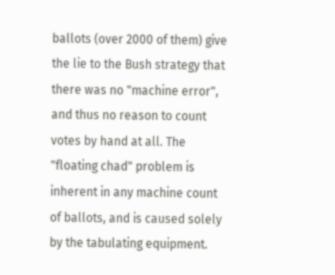ballots (over 2000 of them) give the lie to the Bush strategy that there was no "machine error", and thus no reason to count votes by hand at all. The "floating chad" problem is inherent in any machine count of ballots, and is caused solely by the tabulating equipment.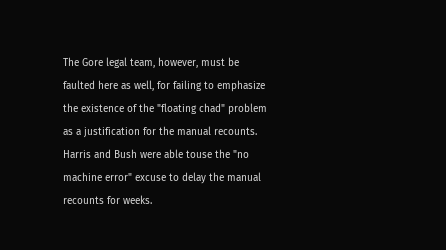The Gore legal team, however, must be faulted here as well, for failing to emphasize the existence of the "floating chad" problem as a justification for the manual recounts. Harris and Bush were able touse the "no machine error" excuse to delay the manual recounts for weeks.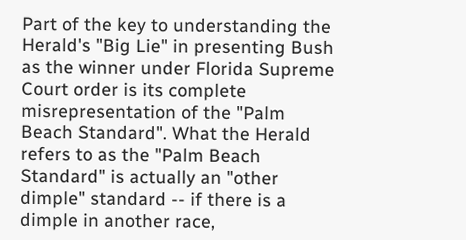Part of the key to understanding the Herald's "Big Lie" in presenting Bush as the winner under Florida Supreme Court order is its complete misrepresentation of the "Palm Beach Standard". What the Herald refers to as the "Palm Beach Standard" is actually an "other dimple" standard -- if there is a dimple in another race,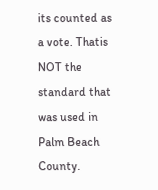its counted as a vote. Thatis NOT the standard that was used in Palm Beach County.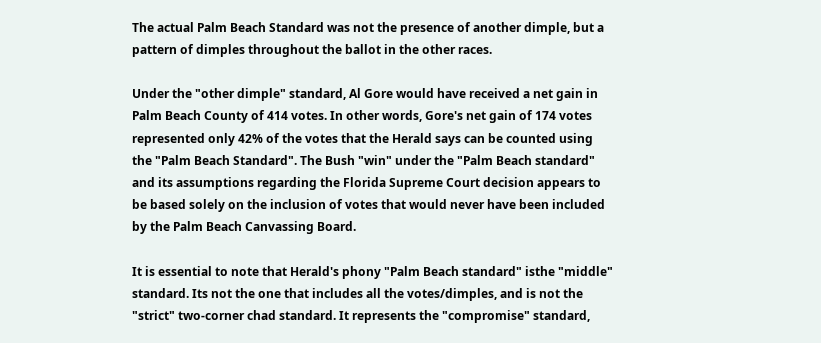The actual Palm Beach Standard was not the presence of another dimple, but a pattern of dimples throughout the ballot in the other races.

Under the "other dimple" standard, Al Gore would have received a net gain in Palm Beach County of 414 votes. In other words, Gore's net gain of 174 votes represented only 42% of the votes that the Herald says can be counted using the "Palm Beach Standard". The Bush "win" under the "Palm Beach standard" and its assumptions regarding the Florida Supreme Court decision appears to be based solely on the inclusion of votes that would never have been included by the Palm Beach Canvassing Board.

It is essential to note that Herald's phony "Palm Beach standard" isthe "middle" standard. Its not the one that includes all the votes/dimples, and is not the "strict" two-corner chad standard. It represents the "compromise" standard,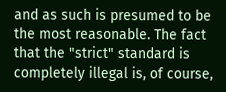and as such is presumed to be the most reasonable. The fact that the "strict" standard is completely illegal is, of course,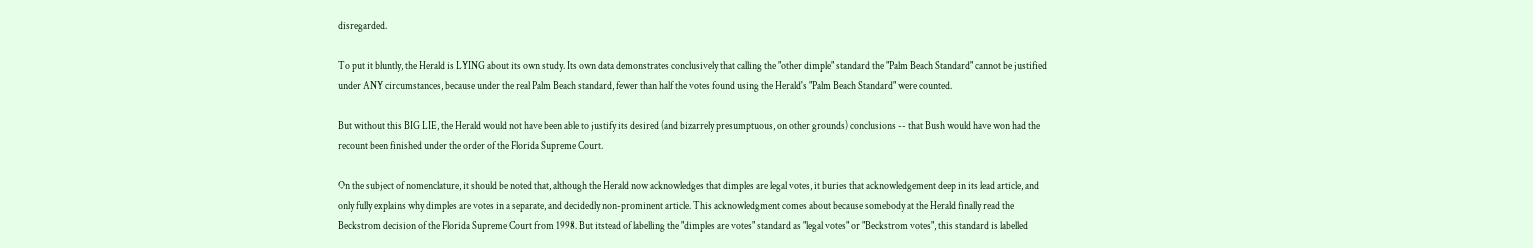disregarded.

To put it bluntly, the Herald is LYING about its own study. Its own data demonstrates conclusively that calling the "other dimple" standard the "Palm Beach Standard" cannot be justified under ANY circumstances, because under the real Palm Beach standard, fewer than half the votes found using the Herald's "Palm Beach Standard" were counted.

But without this BIG LIE, the Herald would not have been able to justify its desired (and bizarrely presumptuous, on other grounds) conclusions -- that Bush would have won had the recount been finished under the order of the Florida Supreme Court.

On the subject of nomenclature, it should be noted that, although the Herald now acknowledges that dimples are legal votes, it buries that acknowledgement deep in its lead article, and only fully explains why dimples are votes in a separate, and decidedly non-prominent article. This acknowledgment comes about because somebody at the Herald finally read the Beckstrom decision of the Florida Supreme Court from 1998. But itstead of labelling the "dimples are votes" standard as "legal votes" or "Beckstrom votes", this standard is labelled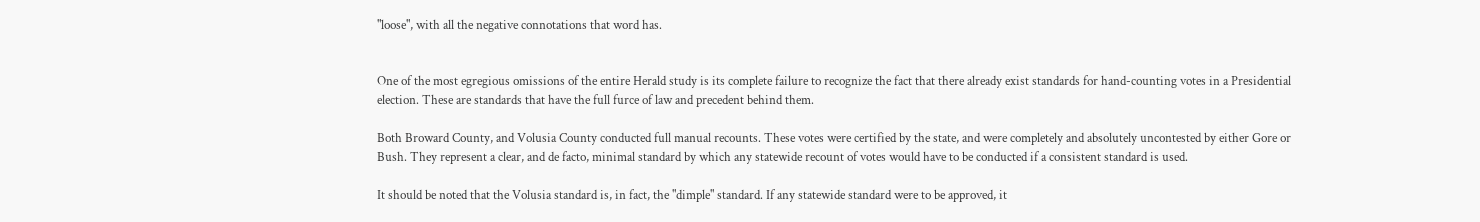"loose", with all the negative connotations that word has.


One of the most egregious omissions of the entire Herald study is its complete failure to recognize the fact that there already exist standards for hand-counting votes in a Presidential election. These are standards that have the full furce of law and precedent behind them.

Both Broward County, and Volusia County conducted full manual recounts. These votes were certified by the state, and were completely and absolutely uncontested by either Gore or Bush. They represent a clear, and de facto, minimal standard by which any statewide recount of votes would have to be conducted if a consistent standard is used.

It should be noted that the Volusia standard is, in fact, the "dimple" standard. If any statewide standard were to be approved, it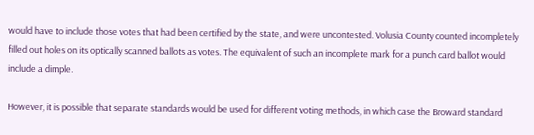would have to include those votes that had been certified by the state, and were uncontested. Volusia County counted incompletely filled out holes on its optically scanned ballots as votes. The equivalent of such an incomplete mark for a punch card ballot would include a dimple.

However, it is possible that separate standards would be used for different voting methods, in which case the Broward standard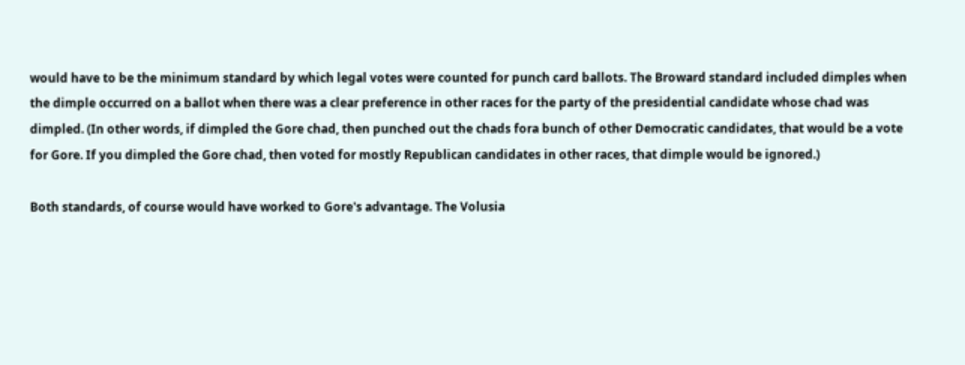would have to be the minimum standard by which legal votes were counted for punch card ballots. The Broward standard included dimples when the dimple occurred on a ballot when there was a clear preference in other races for the party of the presidential candidate whose chad was dimpled. (In other words, if dimpled the Gore chad, then punched out the chads fora bunch of other Democratic candidates, that would be a vote for Gore. If you dimpled the Gore chad, then voted for mostly Republican candidates in other races, that dimple would be ignored.)

Both standards, of course would have worked to Gore's advantage. The Volusia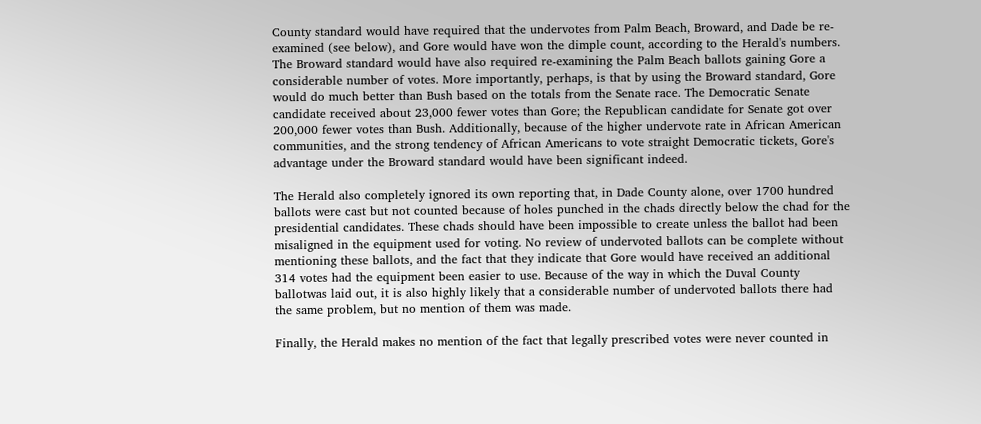County standard would have required that the undervotes from Palm Beach, Broward, and Dade be re-examined (see below), and Gore would have won the dimple count, according to the Herald's numbers. The Broward standard would have also required re-examining the Palm Beach ballots gaining Gore a considerable number of votes. More importantly, perhaps, is that by using the Broward standard, Gore would do much better than Bush based on the totals from the Senate race. The Democratic Senate candidate received about 23,000 fewer votes than Gore; the Republican candidate for Senate got over 200,000 fewer votes than Bush. Additionally, because of the higher undervote rate in African American communities, and the strong tendency of African Americans to vote straight Democratic tickets, Gore's advantage under the Broward standard would have been significant indeed.

The Herald also completely ignored its own reporting that, in Dade County alone, over 1700 hundred ballots were cast but not counted because of holes punched in the chads directly below the chad for the presidential candidates. These chads should have been impossible to create unless the ballot had been misaligned in the equipment used for voting. No review of undervoted ballots can be complete without mentioning these ballots, and the fact that they indicate that Gore would have received an additional 314 votes had the equipment been easier to use. Because of the way in which the Duval County ballotwas laid out, it is also highly likely that a considerable number of undervoted ballots there had the same problem, but no mention of them was made.

Finally, the Herald makes no mention of the fact that legally prescribed votes were never counted in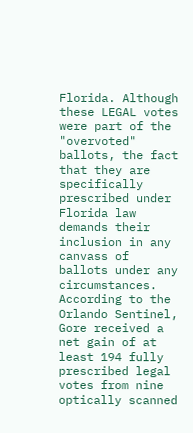Florida. Although these LEGAL votes were part of the "overvoted" ballots, the fact that they are specifically prescribed under Florida law demands their inclusion in any canvass of ballots under any circumstances. According to the Orlando Sentinel, Gore received a net gain of at least 194 fully prescribed legal votes from nine optically scanned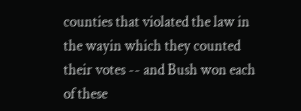counties that violated the law in the wayin which they counted their votes -- and Bush won each of these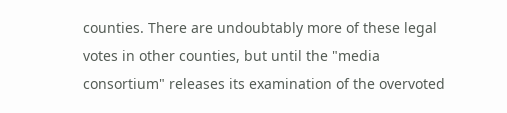counties. There are undoubtably more of these legal votes in other counties, but until the "media consortium" releases its examination of the overvoted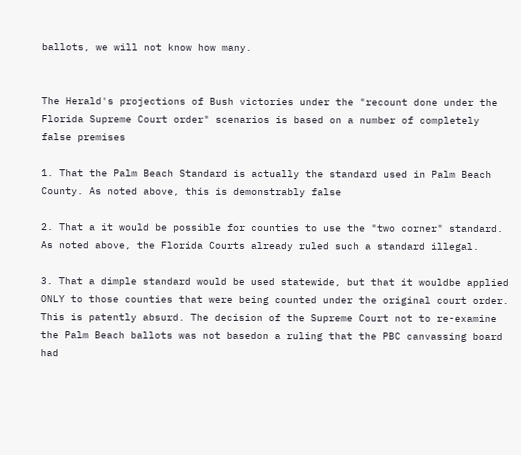ballots, we will not know how many.


The Herald's projections of Bush victories under the "recount done under the Florida Supreme Court order" scenarios is based on a number of completely false premises

1. That the Palm Beach Standard is actually the standard used in Palm Beach County. As noted above, this is demonstrably false

2. That a it would be possible for counties to use the "two corner" standard. As noted above, the Florida Courts already ruled such a standard illegal.

3. That a dimple standard would be used statewide, but that it wouldbe applied ONLY to those counties that were being counted under the original court order. This is patently absurd. The decision of the Supreme Court not to re-examine the Palm Beach ballots was not basedon a ruling that the PBC canvassing board had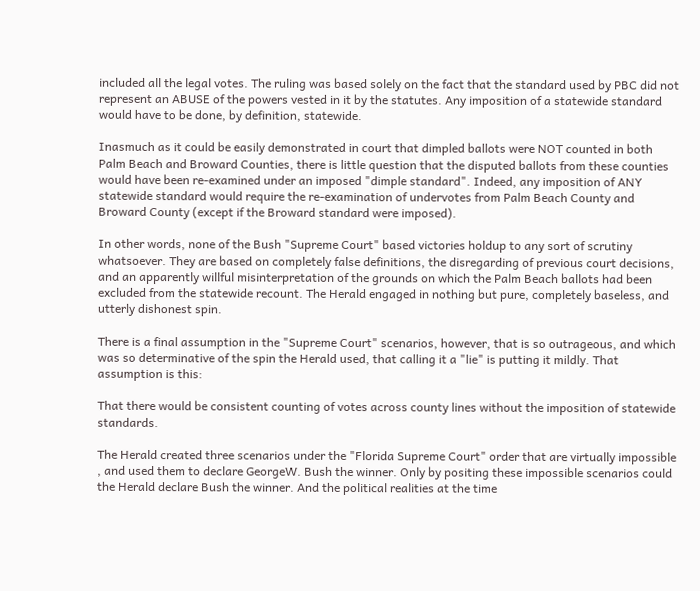included all the legal votes. The ruling was based solely on the fact that the standard used by PBC did not represent an ABUSE of the powers vested in it by the statutes. Any imposition of a statewide standard would have to be done, by definition, statewide.

Inasmuch as it could be easily demonstrated in court that dimpled ballots were NOT counted in both Palm Beach and Broward Counties, there is little question that the disputed ballots from these counties would have been re-examined under an imposed "dimple standard". Indeed, any imposition of ANY statewide standard would require the re-examination of undervotes from Palm Beach County and Broward County (except if the Broward standard were imposed).

In other words, none of the Bush "Supreme Court" based victories holdup to any sort of scrutiny whatsoever. They are based on completely false definitions, the disregarding of previous court decisions, and an apparently willful misinterpretation of the grounds on which the Palm Beach ballots had been excluded from the statewide recount. The Herald engaged in nothing but pure, completely baseless, and utterly dishonest spin.

There is a final assumption in the "Supreme Court" scenarios, however, that is so outrageous, and which was so determinative of the spin the Herald used, that calling it a "lie" is putting it mildly. That assumption is this:

That there would be consistent counting of votes across county lines without the imposition of statewide standards.

The Herald created three scenarios under the "Florida Supreme Court" order that are virtually impossible , and used them to declare GeorgeW. Bush the winner. Only by positing these impossible scenarios could the Herald declare Bush the winner. And the political realities at the time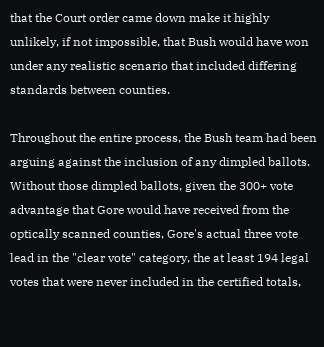that the Court order came down make it highly unlikely, if not impossible, that Bush would have won under any realistic scenario that included differing standards between counties.

Throughout the entire process, the Bush team had been arguing against the inclusion of any dimpled ballots. Without those dimpled ballots, given the 300+ vote advantage that Gore would have received from the optically scanned counties, Gore's actual three vote lead in the "clear vote" category, the at least 194 legal votes that were never included in the certified totals,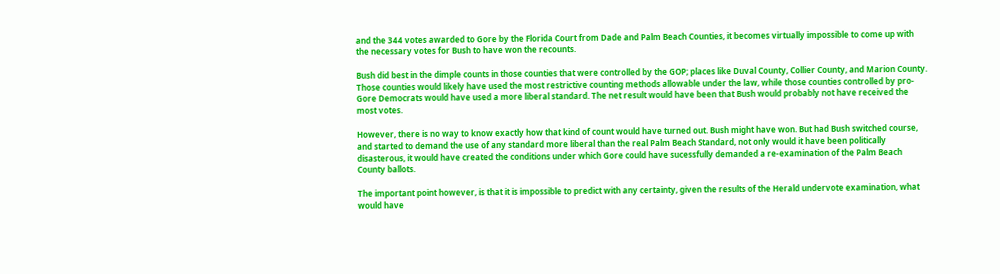and the 344 votes awarded to Gore by the Florida Court from Dade and Palm Beach Counties, it becomes virtually impossible to come up with the necessary votes for Bush to have won the recounts.

Bush did best in the dimple counts in those counties that were controlled by the GOP; places like Duval County, Collier County, and Marion County. Those counties would likely have used the most restrictive counting methods allowable under the law, while those counties controlled by pro-Gore Democrats would have used a more liberal standard. The net result would have been that Bush would probably not have received the most votes.

However, there is no way to know exactly how that kind of count would have turned out. Bush might have won. But had Bush switched course, and started to demand the use of any standard more liberal than the real Palm Beach Standard, not only would it have been politically disasterous, it would have created the conditions under which Gore could have sucessfully demanded a re-examination of the Palm Beach County ballots.

The important point however, is that it is impossible to predict with any certainty, given the results of the Herald undervote examination, what would have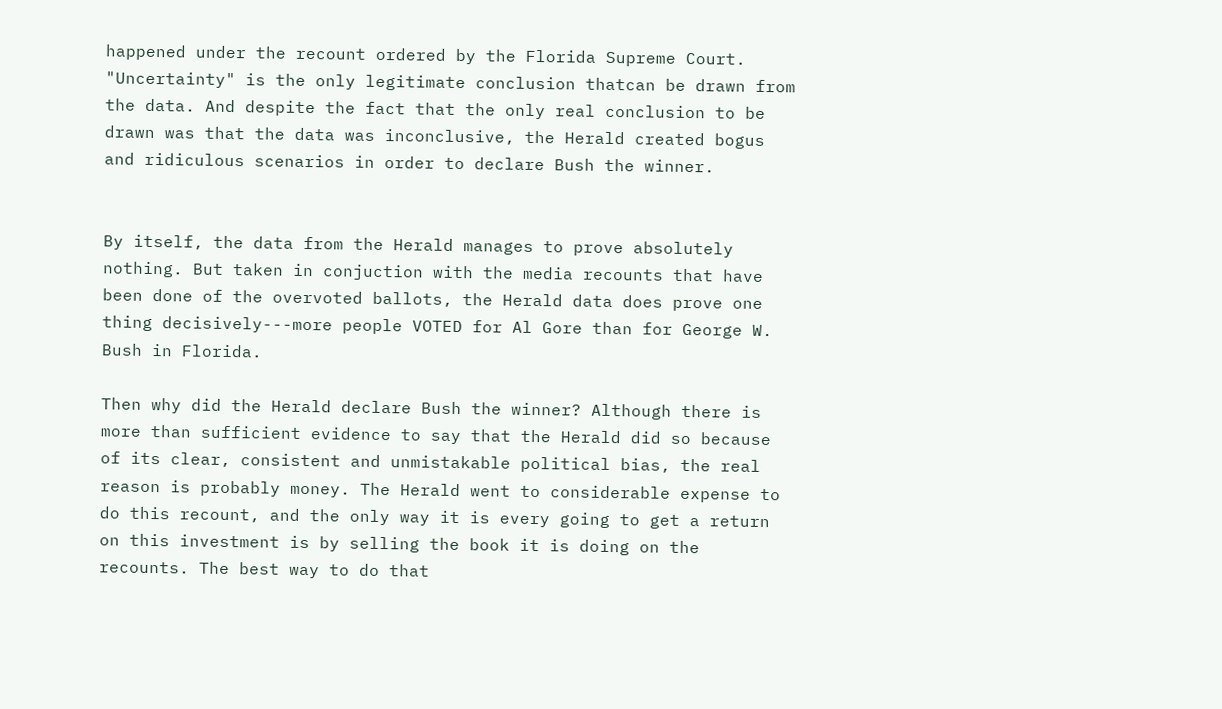happened under the recount ordered by the Florida Supreme Court. "Uncertainty" is the only legitimate conclusion thatcan be drawn from the data. And despite the fact that the only real conclusion to be drawn was that the data was inconclusive, the Herald created bogus and ridiculous scenarios in order to declare Bush the winner.


By itself, the data from the Herald manages to prove absolutely nothing. But taken in conjuction with the media recounts that have been done of the overvoted ballots, the Herald data does prove one thing decisively---more people VOTED for Al Gore than for George W. Bush in Florida.

Then why did the Herald declare Bush the winner? Although there is more than sufficient evidence to say that the Herald did so because of its clear, consistent and unmistakable political bias, the real reason is probably money. The Herald went to considerable expense to do this recount, and the only way it is every going to get a return on this investment is by selling the book it is doing on the recounts. The best way to do that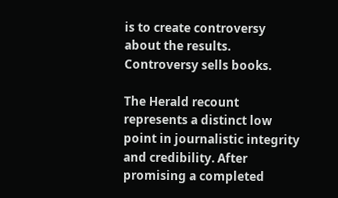is to create controversy about the results. Controversy sells books.

The Herald recount represents a distinct low point in journalistic integrity and credibility. After promising a completed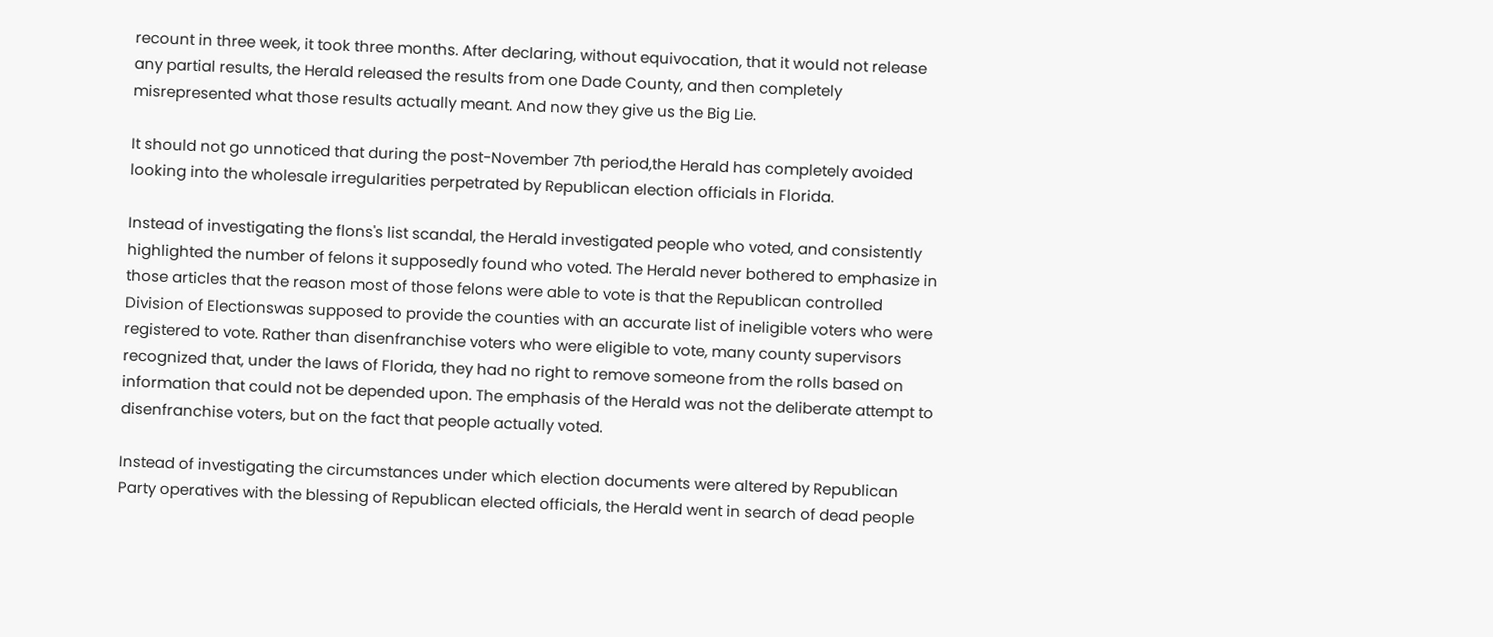recount in three week, it took three months. After declaring, without equivocation, that it would not release any partial results, the Herald released the results from one Dade County, and then completely misrepresented what those results actually meant. And now they give us the Big Lie.

It should not go unnoticed that during the post-November 7th period,the Herald has completely avoided looking into the wholesale irregularities perpetrated by Republican election officials in Florida.

Instead of investigating the flons's list scandal, the Herald investigated people who voted, and consistently highlighted the number of felons it supposedly found who voted. The Herald never bothered to emphasize in those articles that the reason most of those felons were able to vote is that the Republican controlled Division of Electionswas supposed to provide the counties with an accurate list of ineligible voters who were registered to vote. Rather than disenfranchise voters who were eligible to vote, many county supervisors recognized that, under the laws of Florida, they had no right to remove someone from the rolls based on information that could not be depended upon. The emphasis of the Herald was not the deliberate attempt to disenfranchise voters, but on the fact that people actually voted.

Instead of investigating the circumstances under which election documents were altered by Republican Party operatives with the blessing of Republican elected officials, the Herald went in search of dead people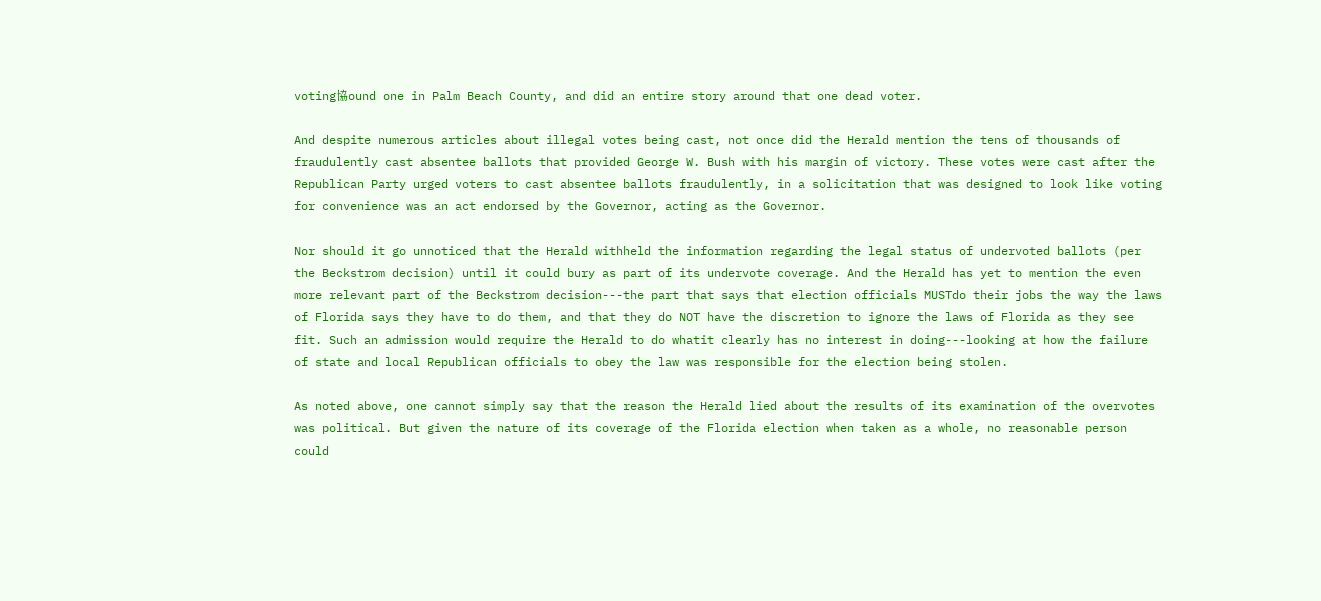voting協ound one in Palm Beach County, and did an entire story around that one dead voter.

And despite numerous articles about illegal votes being cast, not once did the Herald mention the tens of thousands of fraudulently cast absentee ballots that provided George W. Bush with his margin of victory. These votes were cast after the Republican Party urged voters to cast absentee ballots fraudulently, in a solicitation that was designed to look like voting for convenience was an act endorsed by the Governor, acting as the Governor.

Nor should it go unnoticed that the Herald withheld the information regarding the legal status of undervoted ballots (per the Beckstrom decision) until it could bury as part of its undervote coverage. And the Herald has yet to mention the even more relevant part of the Beckstrom decision---the part that says that election officials MUSTdo their jobs the way the laws of Florida says they have to do them, and that they do NOT have the discretion to ignore the laws of Florida as they see fit. Such an admission would require the Herald to do whatit clearly has no interest in doing---looking at how the failure of state and local Republican officials to obey the law was responsible for the election being stolen.

As noted above, one cannot simply say that the reason the Herald lied about the results of its examination of the overvotes was political. But given the nature of its coverage of the Florida election when taken as a whole, no reasonable person could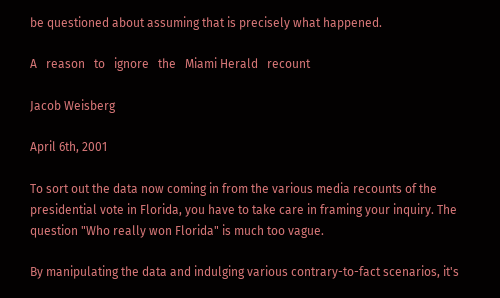be questioned about assuming that is precisely what happened.

A   reason   to   ignore   the   Miami Herald   recount

Jacob Weisberg

April 6th, 2001

To sort out the data now coming in from the various media recounts of the presidential vote in Florida, you have to take care in framing your inquiry. The question "Who really won Florida" is much too vague.

By manipulating the data and indulging various contrary-to-fact scenarios, it's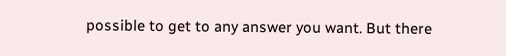possible to get to any answer you want. But there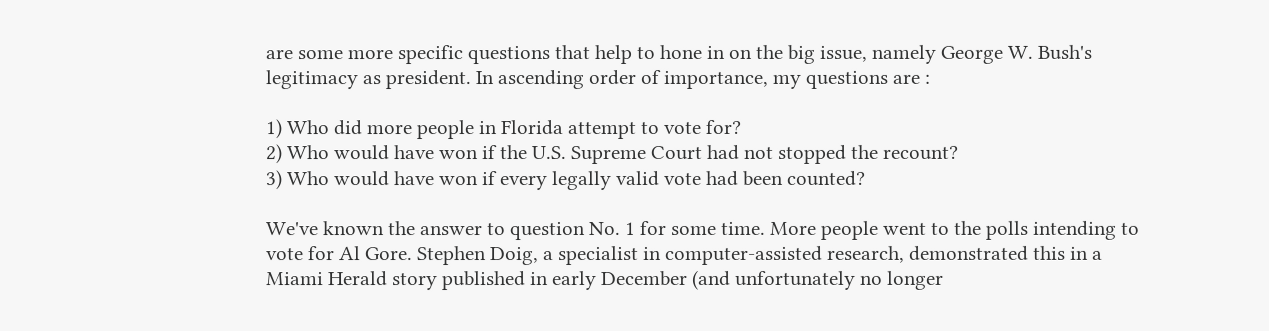are some more specific questions that help to hone in on the big issue, namely George W. Bush's legitimacy as president. In ascending order of importance, my questions are :

1) Who did more people in Florida attempt to vote for?
2) Who would have won if the U.S. Supreme Court had not stopped the recount?
3) Who would have won if every legally valid vote had been counted?

We've known the answer to question No. 1 for some time. More people went to the polls intending to vote for Al Gore. Stephen Doig, a specialist in computer-assisted research, demonstrated this in a Miami Herald story published in early December (and unfortunately no longer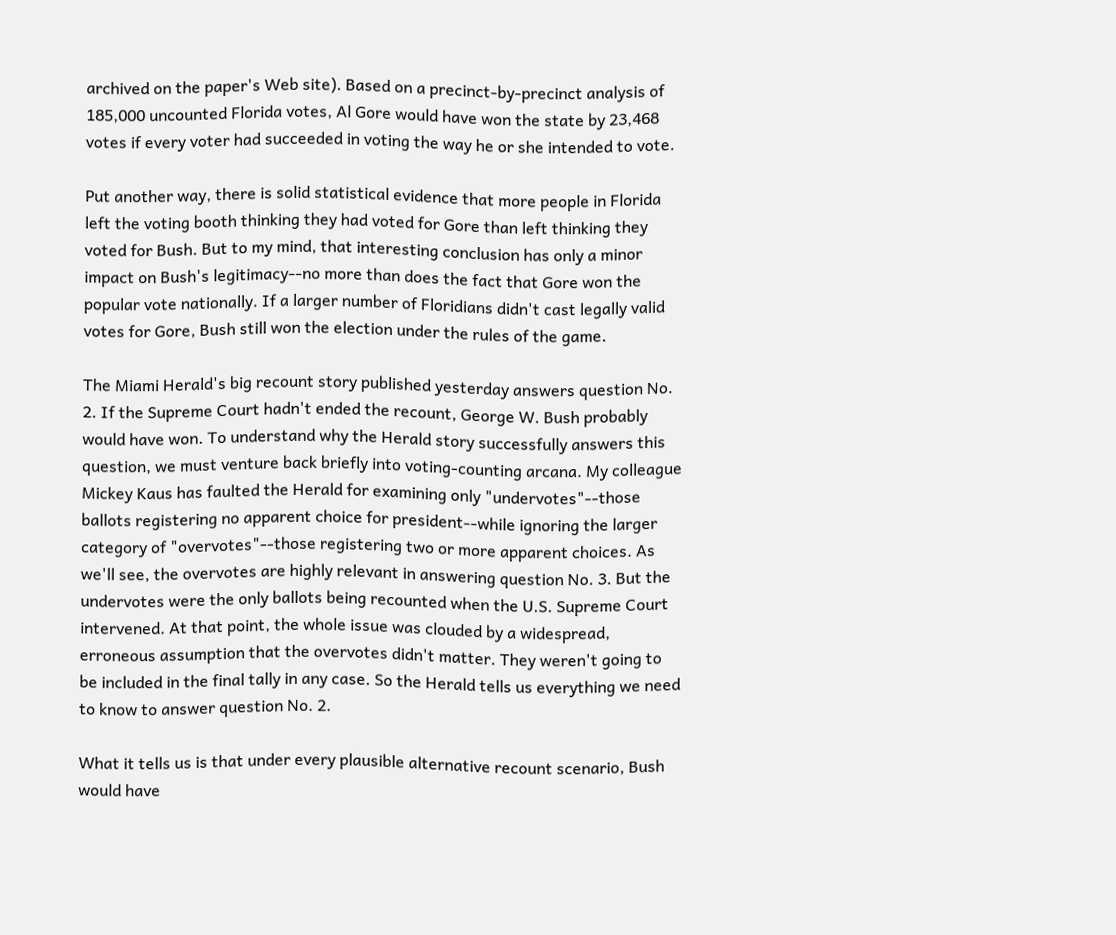archived on the paper's Web site). Based on a precinct-by-precinct analysis of 185,000 uncounted Florida votes, Al Gore would have won the state by 23,468 votes if every voter had succeeded in voting the way he or she intended to vote.

Put another way, there is solid statistical evidence that more people in Florida left the voting booth thinking they had voted for Gore than left thinking they voted for Bush. But to my mind, that interesting conclusion has only a minor impact on Bush's legitimacy--no more than does the fact that Gore won the popular vote nationally. If a larger number of Floridians didn't cast legally valid votes for Gore, Bush still won the election under the rules of the game.

The Miami Herald's big recount story published yesterday answers question No. 2. If the Supreme Court hadn't ended the recount, George W. Bush probably would have won. To understand why the Herald story successfully answers this question, we must venture back briefly into voting-counting arcana. My colleague Mickey Kaus has faulted the Herald for examining only "undervotes"--those ballots registering no apparent choice for president--while ignoring the larger category of "overvotes"--those registering two or more apparent choices. As we'll see, the overvotes are highly relevant in answering question No. 3. But the undervotes were the only ballots being recounted when the U.S. Supreme Court intervened. At that point, the whole issue was clouded by a widespread, erroneous assumption that the overvotes didn't matter. They weren't going to be included in the final tally in any case. So the Herald tells us everything we need to know to answer question No. 2.

What it tells us is that under every plausible alternative recount scenario, Bush would have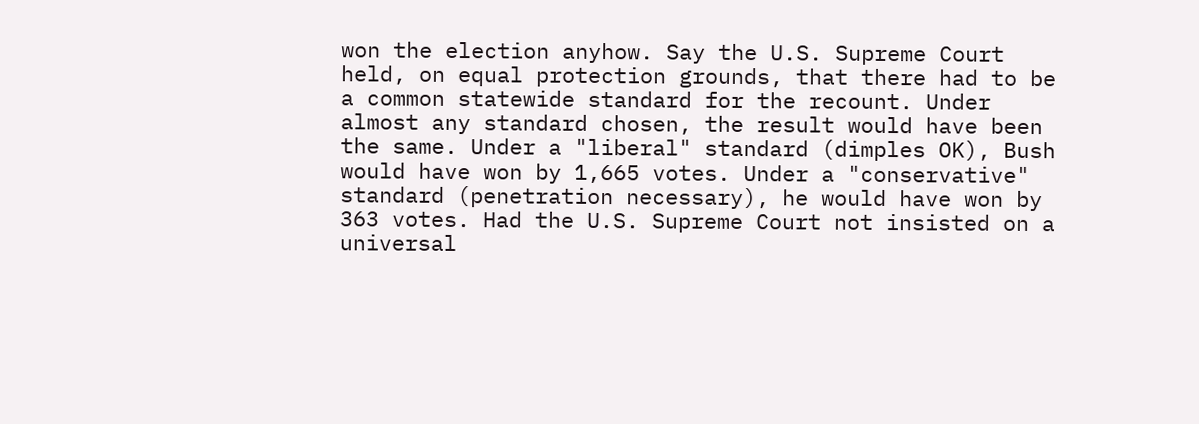won the election anyhow. Say the U.S. Supreme Court held, on equal protection grounds, that there had to be a common statewide standard for the recount. Under almost any standard chosen, the result would have been the same. Under a "liberal" standard (dimples OK), Bush would have won by 1,665 votes. Under a "conservative" standard (penetration necessary), he would have won by 363 votes. Had the U.S. Supreme Court not insisted on a universal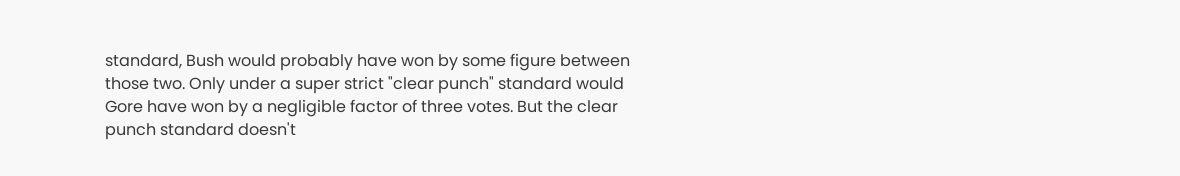standard, Bush would probably have won by some figure between those two. Only under a super strict "clear punch" standard would Gore have won by a negligible factor of three votes. But the clear punch standard doesn't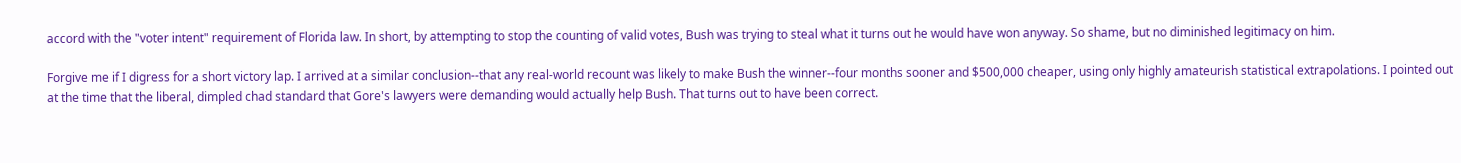accord with the "voter intent" requirement of Florida law. In short, by attempting to stop the counting of valid votes, Bush was trying to steal what it turns out he would have won anyway. So shame, but no diminished legitimacy on him.

Forgive me if I digress for a short victory lap. I arrived at a similar conclusion--that any real-world recount was likely to make Bush the winner--four months sooner and $500,000 cheaper, using only highly amateurish statistical extrapolations. I pointed out at the time that the liberal, dimpled chad standard that Gore's lawyers were demanding would actually help Bush. That turns out to have been correct.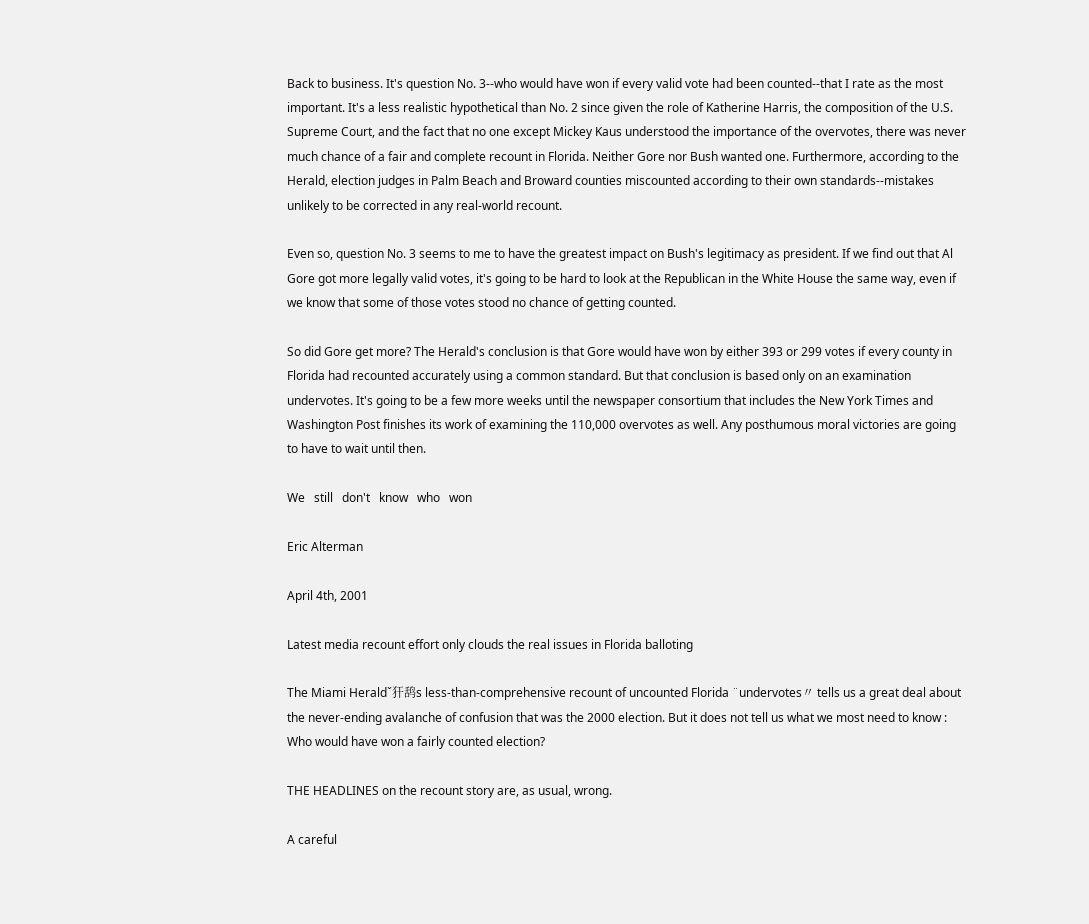Back to business. It's question No. 3--who would have won if every valid vote had been counted--that I rate as the most important. It's a less realistic hypothetical than No. 2 since given the role of Katherine Harris, the composition of the U.S. Supreme Court, and the fact that no one except Mickey Kaus understood the importance of the overvotes, there was never much chance of a fair and complete recount in Florida. Neither Gore nor Bush wanted one. Furthermore, according to the Herald, election judges in Palm Beach and Broward counties miscounted according to their own standards--mistakes unlikely to be corrected in any real-world recount.

Even so, question No. 3 seems to me to have the greatest impact on Bush's legitimacy as president. If we find out that Al Gore got more legally valid votes, it's going to be hard to look at the Republican in the White House the same way, even if we know that some of those votes stood no chance of getting counted.

So did Gore get more? The Herald's conclusion is that Gore would have won by either 393 or 299 votes if every county in Florida had recounted accurately using a common standard. But that conclusion is based only on an examination undervotes. It's going to be a few more weeks until the newspaper consortium that includes the New York Times and Washington Post finishes its work of examining the 110,000 overvotes as well. Any posthumous moral victories are going to have to wait until then.

We   still   don't   know   who   won

Eric Alterman

April 4th, 2001

Latest media recount effort only clouds the real issues in Florida balloting

The Miami Heraldˇ犴鸹s less-than-comprehensive recount of uncounted Florida ¨undervotes〃 tells us a great deal about the never-ending avalanche of confusion that was the 2000 election. But it does not tell us what we most need to know : Who would have won a fairly counted election?

THE HEADLINES on the recount story are, as usual, wrong.

A careful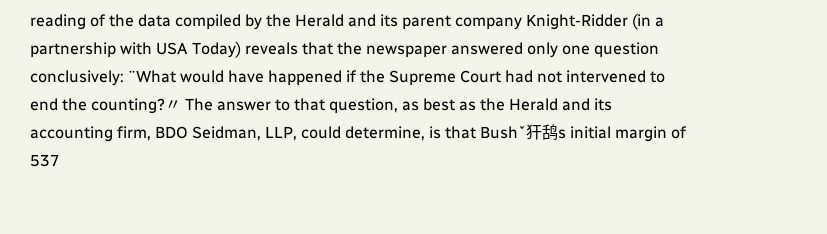reading of the data compiled by the Herald and its parent company Knight-Ridder (in a partnership with USA Today) reveals that the newspaper answered only one question conclusively: ¨What would have happened if the Supreme Court had not intervened to end the counting?〃 The answer to that question, as best as the Herald and its accounting firm, BDO Seidman, LLP, could determine, is that Bushˇ犴鸹s initial margin of 537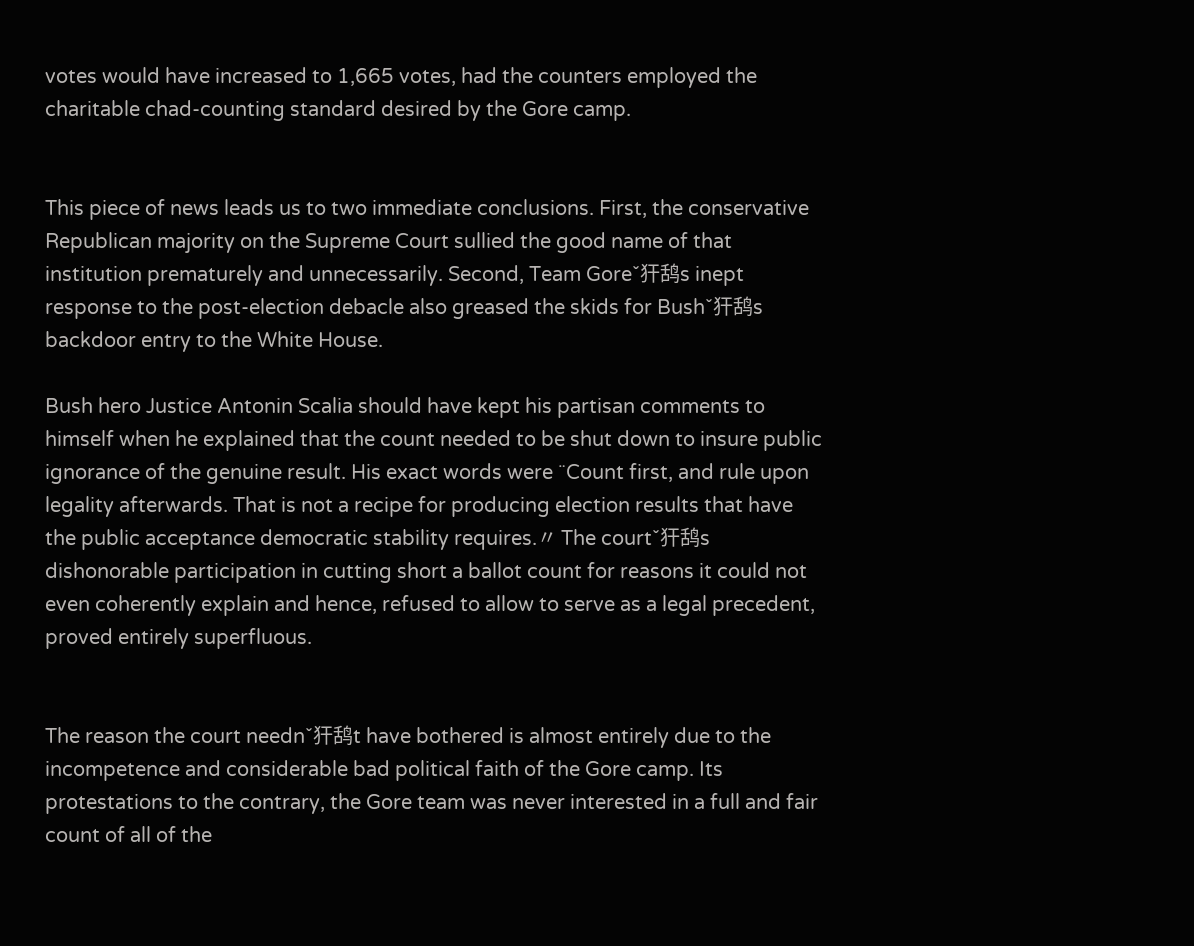votes would have increased to 1,665 votes, had the counters employed the charitable chad-counting standard desired by the Gore camp.


This piece of news leads us to two immediate conclusions. First, the conservative Republican majority on the Supreme Court sullied the good name of that institution prematurely and unnecessarily. Second, Team Goreˇ犴鸹s inept response to the post-election debacle also greased the skids for Bushˇ犴鸹s backdoor entry to the White House.

Bush hero Justice Antonin Scalia should have kept his partisan comments to himself when he explained that the count needed to be shut down to insure public ignorance of the genuine result. His exact words were ¨Count first, and rule upon legality afterwards. That is not a recipe for producing election results that have the public acceptance democratic stability requires.〃 The courtˇ犴鸹s dishonorable participation in cutting short a ballot count for reasons it could not even coherently explain and hence, refused to allow to serve as a legal precedent, proved entirely superfluous.


The reason the court neednˇ犴鸹t have bothered is almost entirely due to the incompetence and considerable bad political faith of the Gore camp. Its protestations to the contrary, the Gore team was never interested in a full and fair count of all of the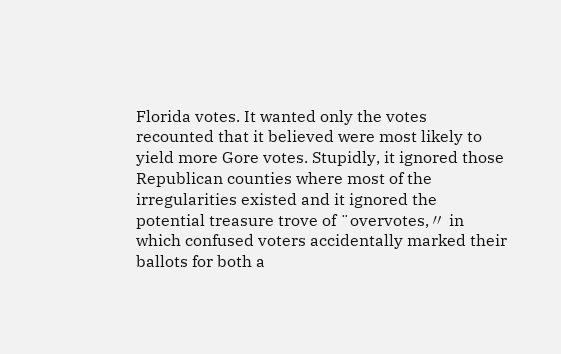Florida votes. It wanted only the votes recounted that it believed were most likely to yield more Gore votes. Stupidly, it ignored those Republican counties where most of the irregularities existed and it ignored the potential treasure trove of ¨overvotes,〃 in which confused voters accidentally marked their ballots for both a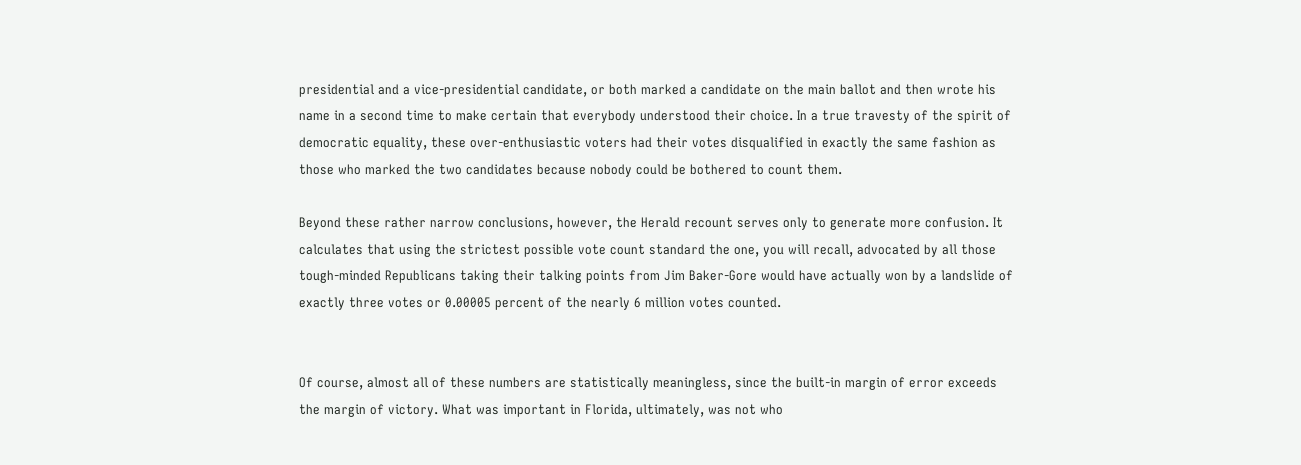presidential and a vice-presidential candidate, or both marked a candidate on the main ballot and then wrote his name in a second time to make certain that everybody understood their choice. In a true travesty of the spirit of democratic equality, these over-enthusiastic voters had their votes disqualified in exactly the same fashion as those who marked the two candidates because nobody could be bothered to count them.

Beyond these rather narrow conclusions, however, the Herald recount serves only to generate more confusion. It calculates that using the strictest possible vote count standard the one, you will recall, advocated by all those tough-minded Republicans taking their talking points from Jim Baker-Gore would have actually won by a landslide of exactly three votes or 0.00005 percent of the nearly 6 million votes counted.


Of course, almost all of these numbers are statistically meaningless, since the built-in margin of error exceeds the margin of victory. What was important in Florida, ultimately, was not who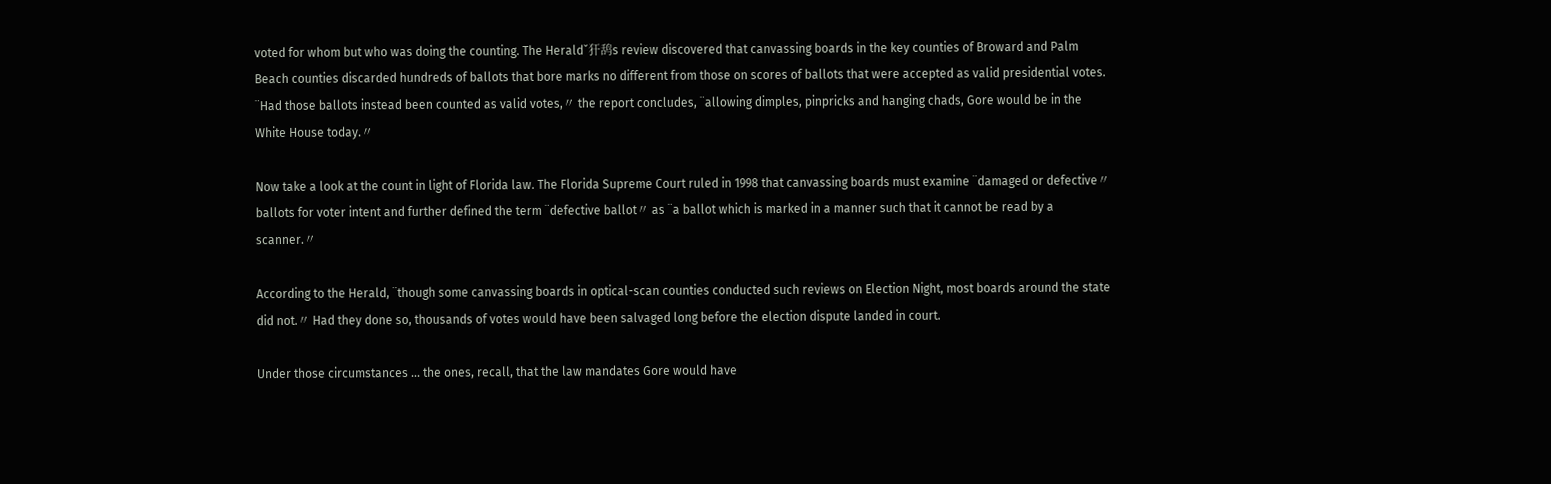voted for whom but who was doing the counting. The Heraldˇ犴鸹s review discovered that canvassing boards in the key counties of Broward and Palm Beach counties discarded hundreds of ballots that bore marks no different from those on scores of ballots that were accepted as valid presidential votes. ¨Had those ballots instead been counted as valid votes,〃 the report concludes, ¨allowing dimples, pinpricks and hanging chads, Gore would be in the White House today.〃

Now take a look at the count in light of Florida law. The Florida Supreme Court ruled in 1998 that canvassing boards must examine ¨damaged or defective〃 ballots for voter intent and further defined the term ¨defective ballot〃 as ¨a ballot which is marked in a manner such that it cannot be read by a scanner.〃

According to the Herald, ¨though some canvassing boards in optical-scan counties conducted such reviews on Election Night, most boards around the state did not.〃 Had they done so, thousands of votes would have been salvaged long before the election dispute landed in court.

Under those circumstances ... the ones, recall, that the law mandates Gore would have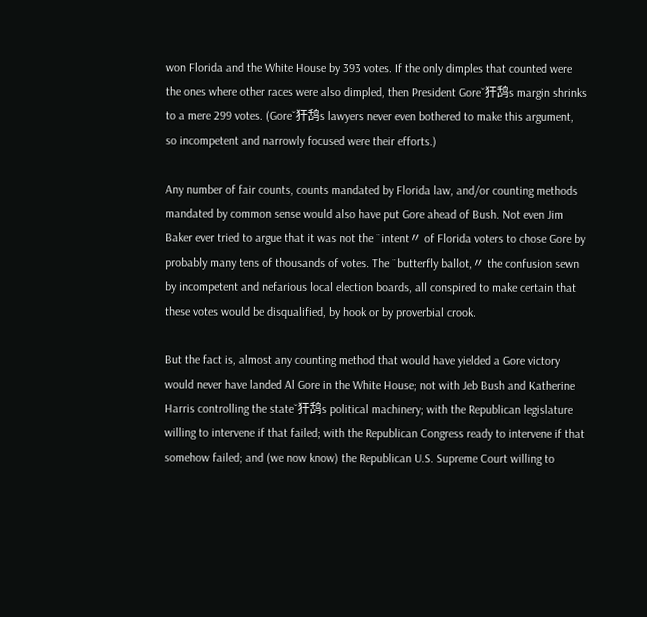won Florida and the White House by 393 votes. If the only dimples that counted were the ones where other races were also dimpled, then President Goreˇ犴鸹s margin shrinks to a mere 299 votes. (Goreˇ犴鸹s lawyers never even bothered to make this argument, so incompetent and narrowly focused were their efforts.)

Any number of fair counts, counts mandated by Florida law, and/or counting methods mandated by common sense would also have put Gore ahead of Bush. Not even Jim Baker ever tried to argue that it was not the ¨intent〃 of Florida voters to chose Gore by probably many tens of thousands of votes. The ¨butterfly ballot,〃 the confusion sewn by incompetent and nefarious local election boards, all conspired to make certain that these votes would be disqualified, by hook or by proverbial crook.

But the fact is, almost any counting method that would have yielded a Gore victory would never have landed Al Gore in the White House; not with Jeb Bush and Katherine Harris controlling the stateˇ犴鸹s political machinery; with the Republican legislature willing to intervene if that failed; with the Republican Congress ready to intervene if that somehow failed; and (we now know) the Republican U.S. Supreme Court willing to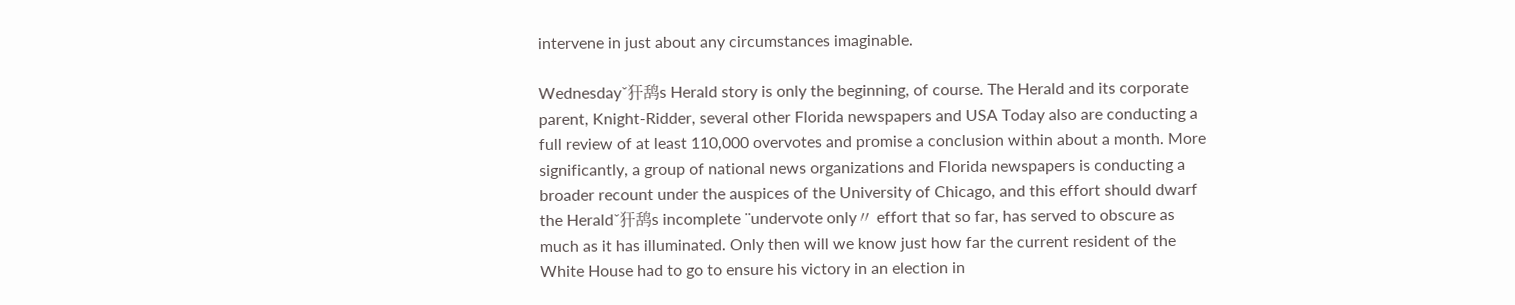intervene in just about any circumstances imaginable.

Wednesdayˇ犴鸹s Herald story is only the beginning, of course. The Herald and its corporate parent, Knight-Ridder, several other Florida newspapers and USA Today also are conducting a full review of at least 110,000 overvotes and promise a conclusion within about a month. More significantly, a group of national news organizations and Florida newspapers is conducting a broader recount under the auspices of the University of Chicago, and this effort should dwarf the Heraldˇ犴鸹s incomplete ¨undervote only〃 effort that so far, has served to obscure as much as it has illuminated. Only then will we know just how far the current resident of the White House had to go to ensure his victory in an election in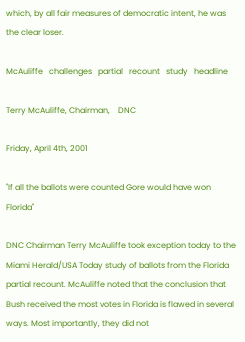which, by all fair measures of democratic intent, he was the clear loser.

McAuliffe   challenges   partial   recount   study   headline

Terry McAuliffe, Chairman,    DNC

Friday, April 4th, 2001

"If all the ballots were counted Gore would have won Florida"

DNC Chairman Terry McAuliffe took exception today to the Miami Herald/USA Today study of ballots from the Florida partial recount. McAuliffe noted that the conclusion that Bush received the most votes in Florida is flawed in several ways. Most importantly, they did not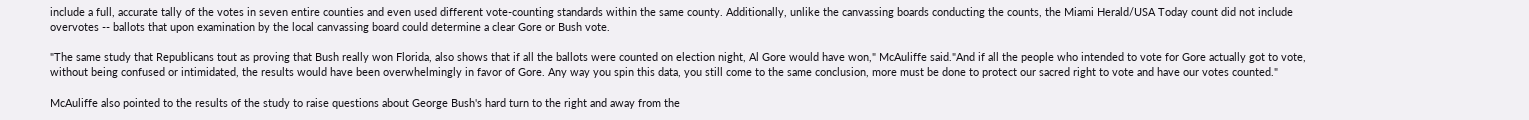include a full, accurate tally of the votes in seven entire counties and even used different vote-counting standards within the same county. Additionally, unlike the canvassing boards conducting the counts, the Miami Herald/USA Today count did not include overvotes -- ballots that upon examination by the local canvassing board could determine a clear Gore or Bush vote.

"The same study that Republicans tout as proving that Bush really won Florida, also shows that if all the ballots were counted on election night, Al Gore would have won," McAuliffe said."And if all the people who intended to vote for Gore actually got to vote, without being confused or intimidated, the results would have been overwhelmingly in favor of Gore. Any way you spin this data, you still come to the same conclusion, more must be done to protect our sacred right to vote and have our votes counted."

McAuliffe also pointed to the results of the study to raise questions about George Bush's hard turn to the right and away from the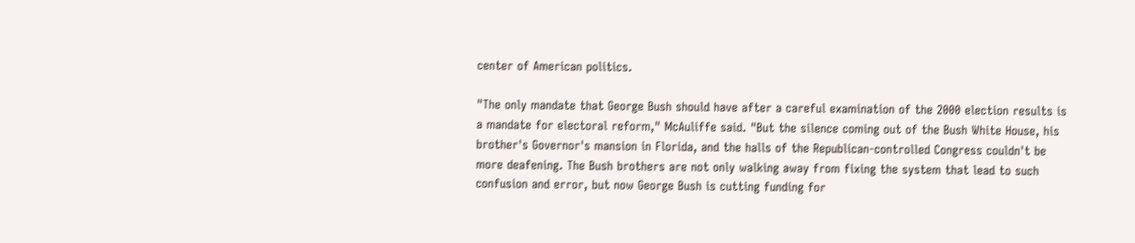center of American politics.

"The only mandate that George Bush should have after a careful examination of the 2000 election results is a mandate for electoral reform," McAuliffe said. "But the silence coming out of the Bush White House, his brother's Governor's mansion in Florida, and the halls of the Republican-controlled Congress couldn't be more deafening. The Bush brothers are not only walking away from fixing the system that lead to such confusion and error, but now George Bush is cutting funding for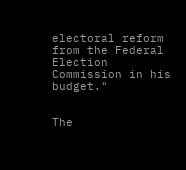electoral reform from the Federal Election Commission in his budget."


The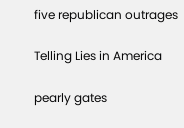five republican outrages

Telling Lies in America

pearly gates